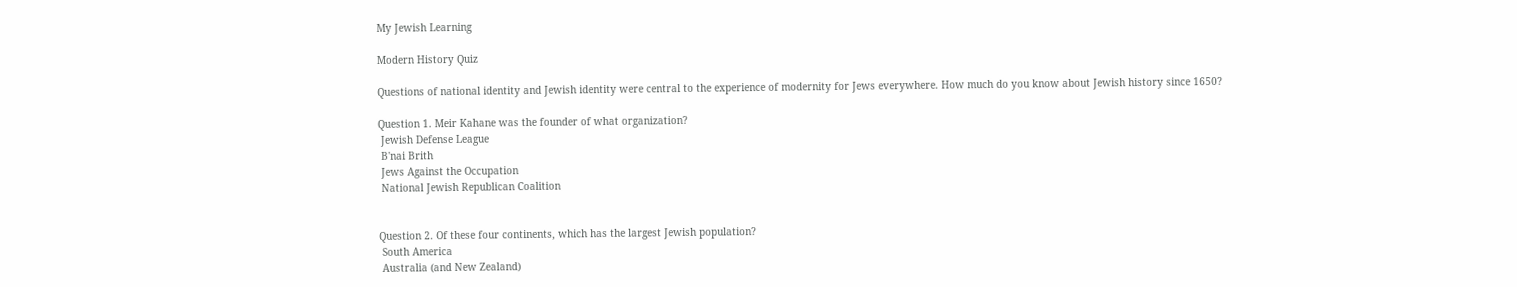My Jewish Learning

Modern History Quiz

Questions of national identity and Jewish identity were central to the experience of modernity for Jews everywhere. How much do you know about Jewish history since 1650?

Question 1. Meir Kahane was the founder of what organization?
 Jewish Defense League
 B'nai Brith
 Jews Against the Occupation
 National Jewish Republican Coalition


Question 2. Of these four continents, which has the largest Jewish population?
 South America
 Australia (and New Zealand)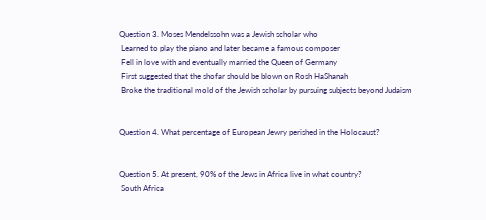Question 3. Moses Mendelssohn was a Jewish scholar who
 Learned to play the piano and later became a famous composer
 Fell in love with and eventually married the Queen of Germany
 First suggested that the shofar should be blown on Rosh HaShanah
 Broke the traditional mold of the Jewish scholar by pursuing subjects beyond Judaism


Question 4. What percentage of European Jewry perished in the Holocaust?


Question 5. At present, 90% of the Jews in Africa live in what country?
 South Africa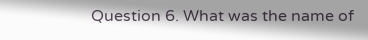Question 6. What was the name of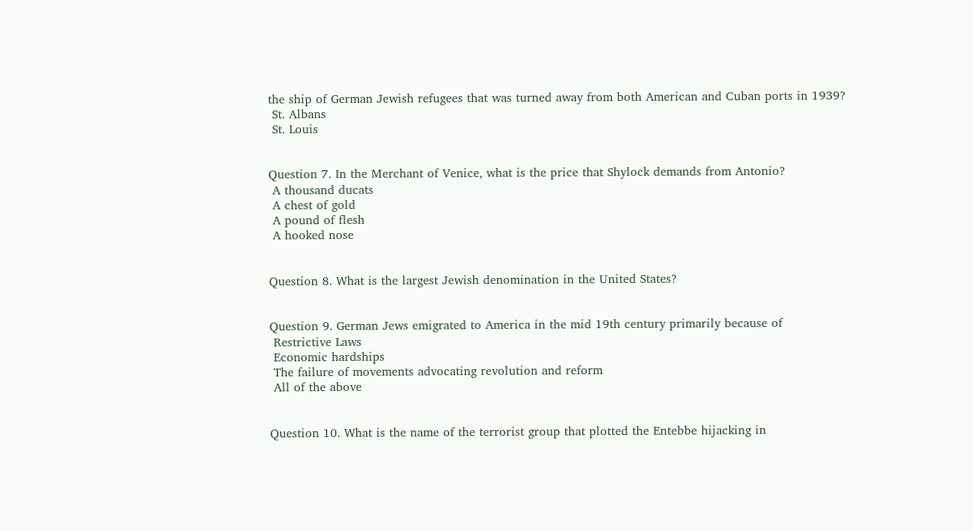the ship of German Jewish refugees that was turned away from both American and Cuban ports in 1939?
 St. Albans
 St. Louis


Question 7. In the Merchant of Venice, what is the price that Shylock demands from Antonio?
 A thousand ducats
 A chest of gold
 A pound of flesh
 A hooked nose


Question 8. What is the largest Jewish denomination in the United States?


Question 9. German Jews emigrated to America in the mid 19th century primarily because of
 Restrictive Laws
 Economic hardships
 The failure of movements advocating revolution and reform
 All of the above


Question 10. What is the name of the terrorist group that plotted the Entebbe hijacking in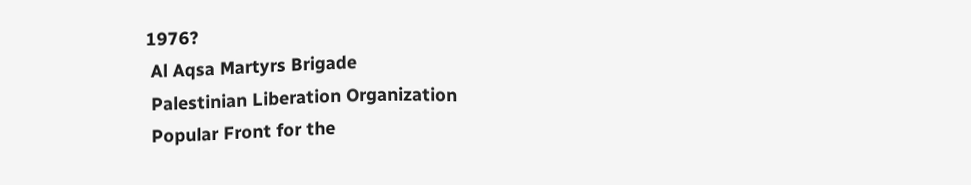1976?
 Al Aqsa Martyrs Brigade
 Palestinian Liberation Organization
 Popular Front for the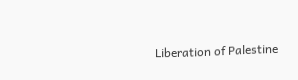Liberation of Palestine